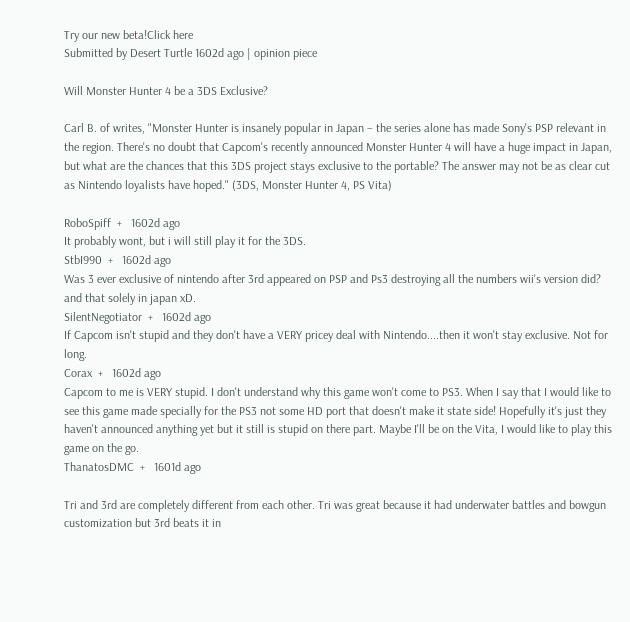Try our new beta!Click here
Submitted by Desert Turtle 1602d ago | opinion piece

Will Monster Hunter 4 be a 3DS Exclusive?

Carl B. of writes, "Monster Hunter is insanely popular in Japan – the series alone has made Sony's PSP relevant in the region. There's no doubt that Capcom's recently announced Monster Hunter 4 will have a huge impact in Japan, but what are the chances that this 3DS project stays exclusive to the portable? The answer may not be as clear cut as Nintendo loyalists have hoped." (3DS, Monster Hunter 4, PS Vita)

RoboSpiff  +   1602d ago
It probably wont, but i will still play it for the 3DS.
StbI990  +   1602d ago
Was 3 ever exclusive of nintendo after 3rd appeared on PSP and Ps3 destroying all the numbers wii's version did? and that solely in japan xD.
SilentNegotiator  +   1602d ago
If Capcom isn't stupid and they don't have a VERY pricey deal with Nintendo....then it won't stay exclusive. Not for long.
Corax  +   1602d ago
Capcom to me is VERY stupid. I don't understand why this game won't come to PS3. When I say that I would like to see this game made specially for the PS3 not some HD port that doesn't make it state side! Hopefully it's just they haven't announced anything yet but it still is stupid on there part. Maybe I'll be on the Vita, I would like to play this game on the go.
ThanatosDMC  +   1601d ago

Tri and 3rd are completely different from each other. Tri was great because it had underwater battles and bowgun customization but 3rd beats it in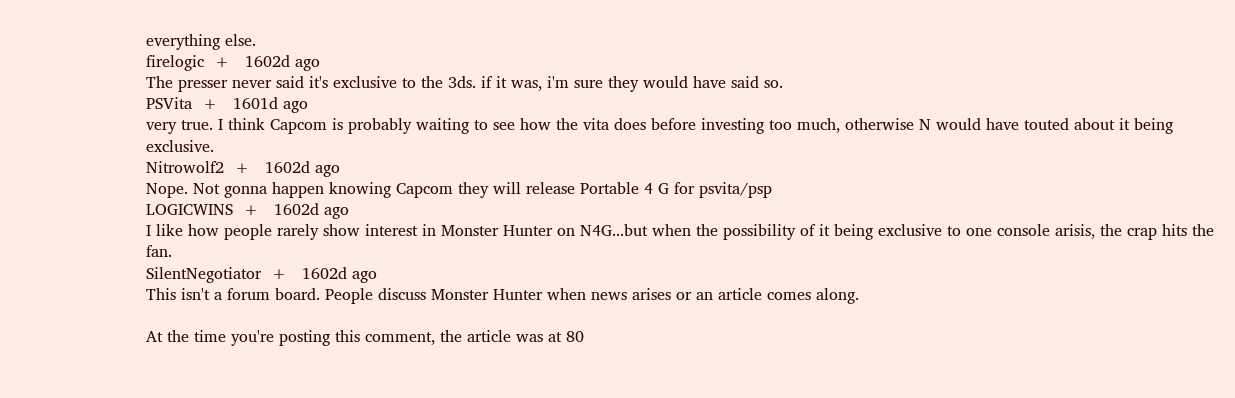everything else.
firelogic  +   1602d ago
The presser never said it's exclusive to the 3ds. if it was, i'm sure they would have said so.
PSVita  +   1601d ago
very true. I think Capcom is probably waiting to see how the vita does before investing too much, otherwise N would have touted about it being exclusive.
Nitrowolf2  +   1602d ago
Nope. Not gonna happen knowing Capcom they will release Portable 4 G for psvita/psp
LOGICWINS  +   1602d ago
I like how people rarely show interest in Monster Hunter on N4G...but when the possibility of it being exclusive to one console arisis, the crap hits the fan.
SilentNegotiator  +   1602d ago
This isn't a forum board. People discuss Monster Hunter when news arises or an article comes along.

At the time you're posting this comment, the article was at 80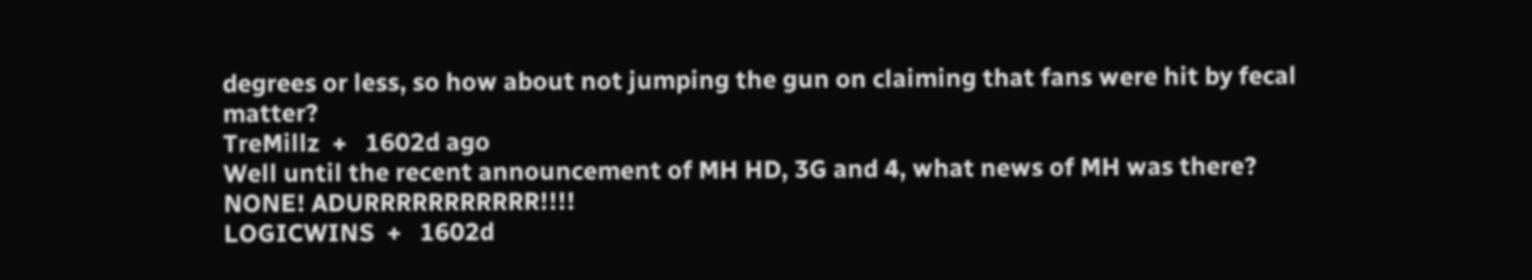degrees or less, so how about not jumping the gun on claiming that fans were hit by fecal matter?
TreMillz  +   1602d ago
Well until the recent announcement of MH HD, 3G and 4, what news of MH was there? NONE! ADURRRRRRRRRRR!!!!
LOGICWINS  +   1602d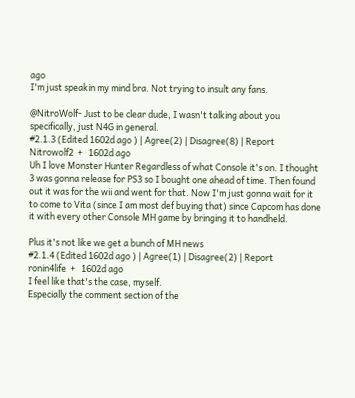ago
I'm just speakin my mind bra. Not trying to insult any fans.

@NitroWolf- Just to be clear dude, I wasn't talking about you specifically, just N4G in general.
#2.1.3 (Edited 1602d ago ) | Agree(2) | Disagree(8) | Report
Nitrowolf2  +   1602d ago
Uh I love Monster Hunter Regardless of what Console it's on. I thought 3 was gonna release for PS3 so I bought one ahead of time. Then found out it was for the wii and went for that. Now I'm just gonna wait for it to come to Vita (since I am most def buying that) since Capcom has done it with every other Console MH game by bringing it to handheld.

Plus it's not like we get a bunch of MH news
#2.1.4 (Edited 1602d ago ) | Agree(1) | Disagree(2) | Report
ronin4life  +   1602d ago
I feel like that's the case, myself.
Especially the comment section of the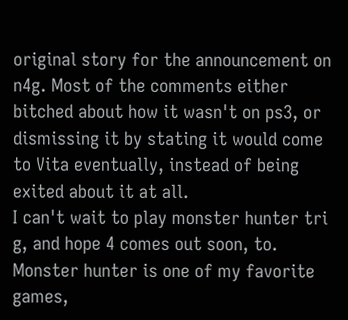original story for the announcement on n4g. Most of the comments either bitched about how it wasn't on ps3, or dismissing it by stating it would come to Vita eventually, instead of being exited about it at all.
I can't wait to play monster hunter tri g, and hope 4 comes out soon, to. Monster hunter is one of my favorite games,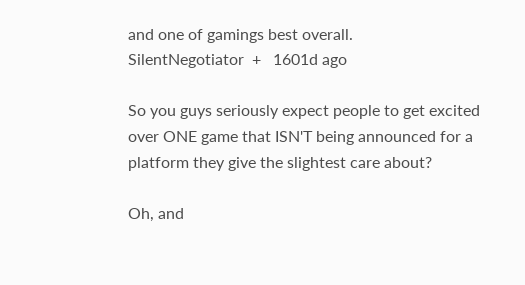and one of gamings best overall.
SilentNegotiator  +   1601d ago

So you guys seriously expect people to get excited over ONE game that ISN'T being announced for a platform they give the slightest care about?

Oh, and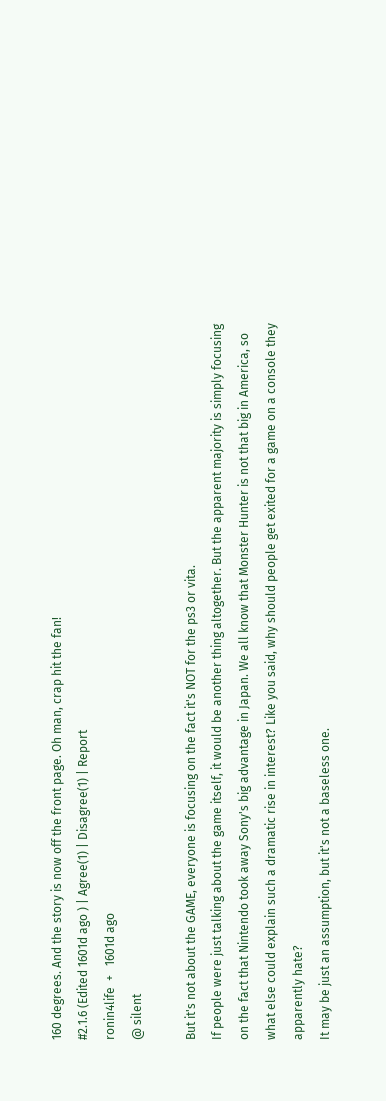160 degrees. And the story is now off the front page. Oh man, crap hit the fan!
#2.1.6 (Edited 1601d ago ) | Agree(1) | Disagree(1) | Report
ronin4life  +   1601d ago
@ silent

But it's not about the GAME, everyone is focusing on the fact it's NOT for the ps3 or vita.
If people were just talking about the game itself, it would be another thing altogether. But the apparent majority is simply focusing on the fact that Nintendo took away Sony's big advantage in Japan. We all know that Monster Hunter is not that big in America, so what else could explain such a dramatic rise in interest? Like you said, why should people get exited for a game on a console they apparently hate?
It may be just an assumption, but it's not a baseless one.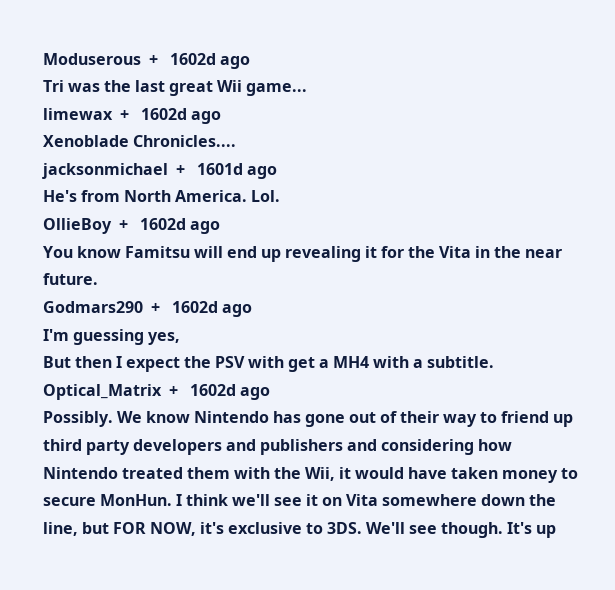Moduserous  +   1602d ago
Tri was the last great Wii game...
limewax  +   1602d ago
Xenoblade Chronicles....
jacksonmichael  +   1601d ago
He's from North America. Lol.
OllieBoy  +   1602d ago
You know Famitsu will end up revealing it for the Vita in the near future.
Godmars290  +   1602d ago
I'm guessing yes,
But then I expect the PSV with get a MH4 with a subtitle.
Optical_Matrix  +   1602d ago
Possibly. We know Nintendo has gone out of their way to friend up third party developers and publishers and considering how Nintendo treated them with the Wii, it would have taken money to secure MonHun. I think we'll see it on Vita somewhere down the line, but FOR NOW, it's exclusive to 3DS. We'll see though. It's up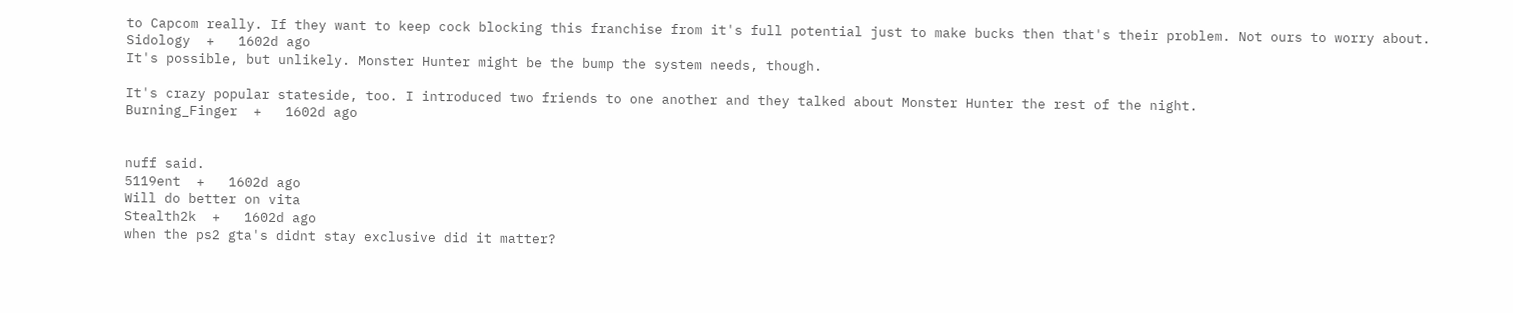to Capcom really. If they want to keep cock blocking this franchise from it's full potential just to make bucks then that's their problem. Not ours to worry about.
Sidology  +   1602d ago
It's possible, but unlikely. Monster Hunter might be the bump the system needs, though.

It's crazy popular stateside, too. I introduced two friends to one another and they talked about Monster Hunter the rest of the night.
Burning_Finger  +   1602d ago


nuff said.
5119ent  +   1602d ago
Will do better on vita
Stealth2k  +   1602d ago
when the ps2 gta's didnt stay exclusive did it matter?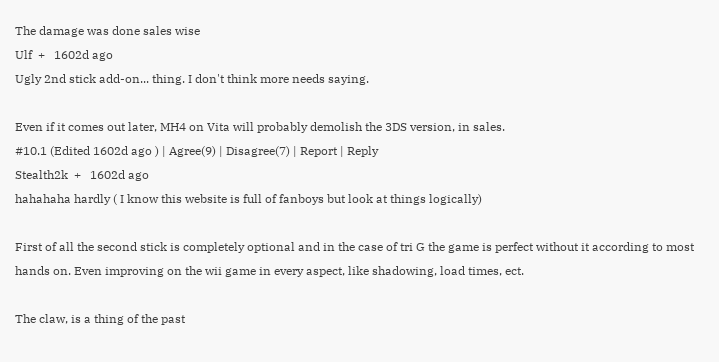The damage was done sales wise
Ulf  +   1602d ago
Ugly 2nd stick add-on... thing. I don't think more needs saying.

Even if it comes out later, MH4 on Vita will probably demolish the 3DS version, in sales.
#10.1 (Edited 1602d ago ) | Agree(9) | Disagree(7) | Report | Reply
Stealth2k  +   1602d ago
hahahaha hardly ( I know this website is full of fanboys but look at things logically)

First of all the second stick is completely optional and in the case of tri G the game is perfect without it according to most hands on. Even improving on the wii game in every aspect, like shadowing, load times, ect.

The claw, is a thing of the past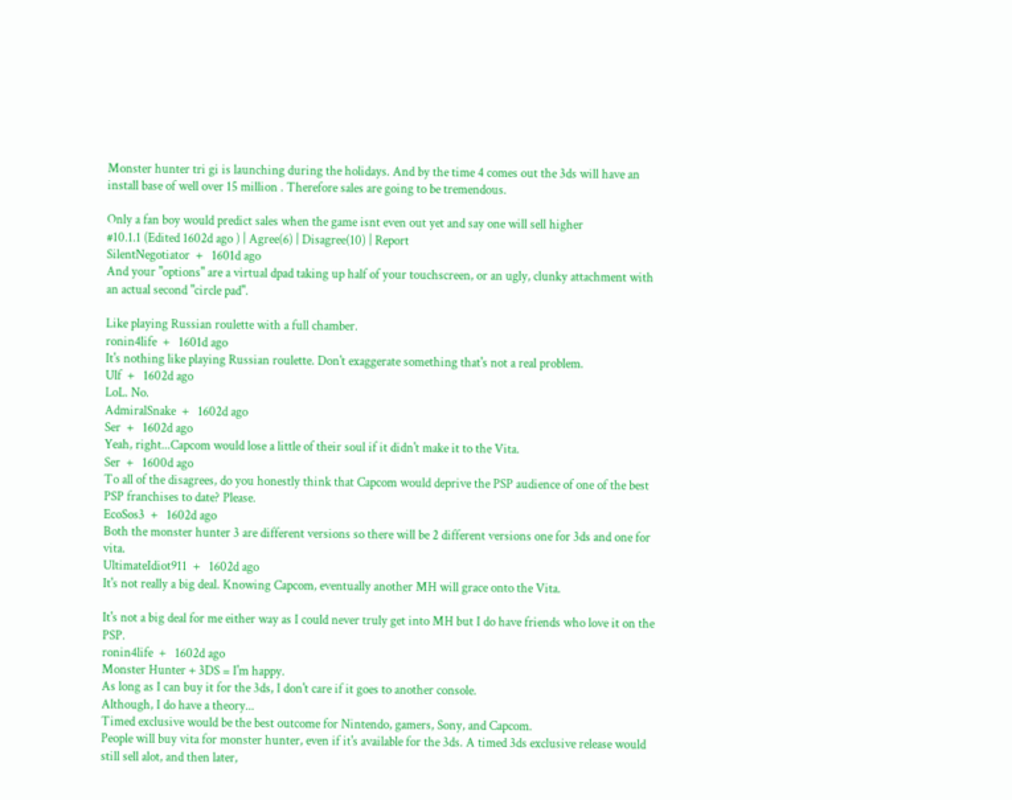Monster hunter tri gi is launching during the holidays. And by the time 4 comes out the 3ds will have an install base of well over 15 million . Therefore sales are going to be tremendous.

Only a fan boy would predict sales when the game isnt even out yet and say one will sell higher
#10.1.1 (Edited 1602d ago ) | Agree(6) | Disagree(10) | Report
SilentNegotiator  +   1601d ago
And your "options" are a virtual dpad taking up half of your touchscreen, or an ugly, clunky attachment with an actual second "circle pad".

Like playing Russian roulette with a full chamber.
ronin4life  +   1601d ago
It's nothing like playing Russian roulette. Don't exaggerate something that's not a real problem.
Ulf  +   1602d ago
LoL. No.
AdmiralSnake  +   1602d ago
Ser  +   1602d ago
Yeah, right...Capcom would lose a little of their soul if it didn't make it to the Vita.
Ser  +   1600d ago
To all of the disagrees, do you honestly think that Capcom would deprive the PSP audience of one of the best PSP franchises to date? Please.
EcoSos3  +   1602d ago
Both the monster hunter 3 are different versions so there will be 2 different versions one for 3ds and one for vita.
UltimateIdiot911  +   1602d ago
It's not really a big deal. Knowing Capcom, eventually another MH will grace onto the Vita.

It's not a big deal for me either way as I could never truly get into MH but I do have friends who love it on the PSP.
ronin4life  +   1602d ago
Monster Hunter + 3DS = I'm happy.
As long as I can buy it for the 3ds, I don't care if it goes to another console.
Although, I do have a theory...
Timed exclusive would be the best outcome for Nintendo, gamers, Sony, and Capcom.
People will buy vita for monster hunter, even if it's available for the 3ds. A timed 3ds exclusive release would still sell alot, and then later,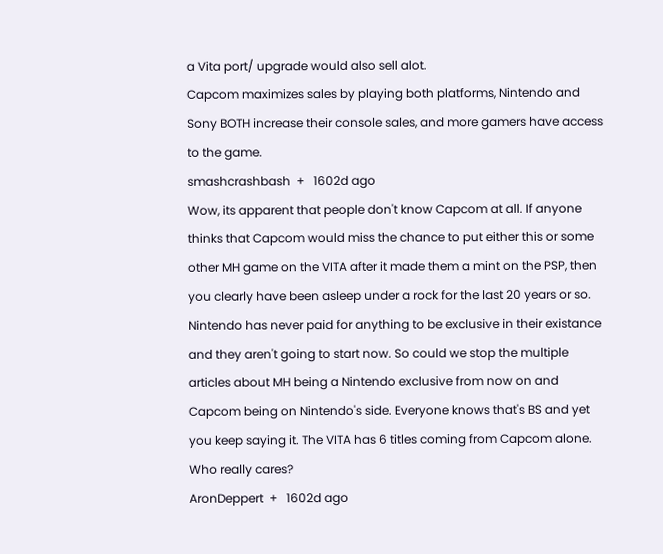a Vita port/ upgrade would also sell alot.
Capcom maximizes sales by playing both platforms, Nintendo and Sony BOTH increase their console sales, and more gamers have access to the game.
smashcrashbash  +   1602d ago
Wow, its apparent that people don't know Capcom at all. If anyone thinks that Capcom would miss the chance to put either this or some other MH game on the VITA after it made them a mint on the PSP, then you clearly have been asleep under a rock for the last 20 years or so. Nintendo has never paid for anything to be exclusive in their existance and they aren't going to start now. So could we stop the multiple articles about MH being a Nintendo exclusive from now on and Capcom being on Nintendo's side. Everyone knows that's BS and yet you keep saying it. The VITA has 6 titles coming from Capcom alone. Who really cares?
AronDeppert  +   1602d ago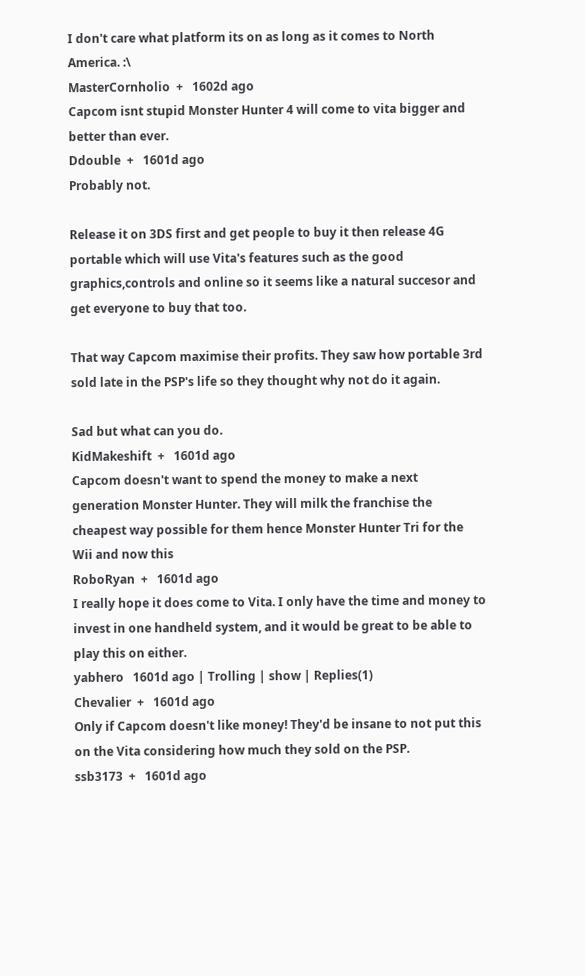I don't care what platform its on as long as it comes to North America. :\
MasterCornholio  +   1602d ago
Capcom isnt stupid Monster Hunter 4 will come to vita bigger and better than ever.
Ddouble  +   1601d ago
Probably not.

Release it on 3DS first and get people to buy it then release 4G portable which will use Vita's features such as the good graphics,controls and online so it seems like a natural succesor and get everyone to buy that too.

That way Capcom maximise their profits. They saw how portable 3rd sold late in the PSP's life so they thought why not do it again.

Sad but what can you do.
KidMakeshift  +   1601d ago
Capcom doesn't want to spend the money to make a next generation Monster Hunter. They will milk the franchise the cheapest way possible for them hence Monster Hunter Tri for the Wii and now this
RoboRyan  +   1601d ago
I really hope it does come to Vita. I only have the time and money to invest in one handheld system, and it would be great to be able to play this on either.
yabhero   1601d ago | Trolling | show | Replies(1)
Chevalier  +   1601d ago
Only if Capcom doesn't like money! They'd be insane to not put this on the Vita considering how much they sold on the PSP.
ssb3173  +   1601d ago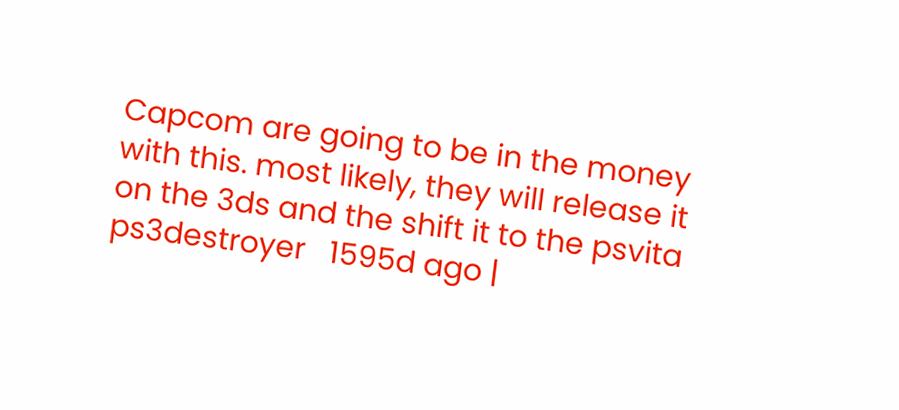Capcom are going to be in the money with this. most likely, they will release it on the 3ds and the shift it to the psvita
ps3destroyer   1595d ago |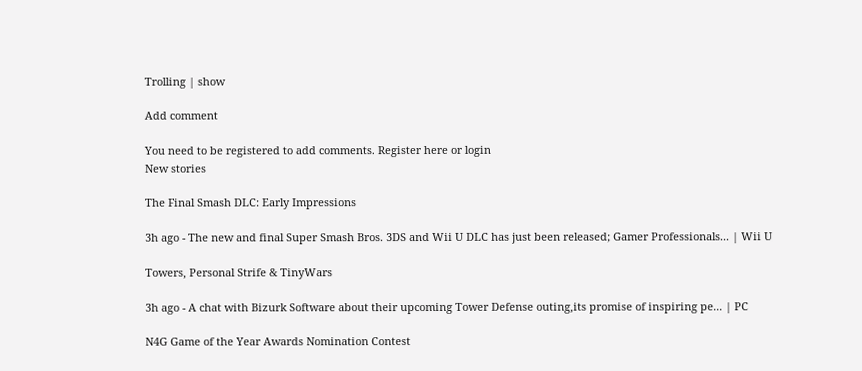Trolling | show

Add comment

You need to be registered to add comments. Register here or login
New stories

The Final Smash DLC: Early Impressions

3h ago - The new and final Super Smash Bros. 3DS and Wii U DLC has just been released; Gamer Professionals... | Wii U

Towers, Personal Strife & TinyWars

3h ago - A chat with Bizurk Software about their upcoming Tower Defense outing,its promise of inspiring pe... | PC

N4G Game of the Year Awards Nomination Contest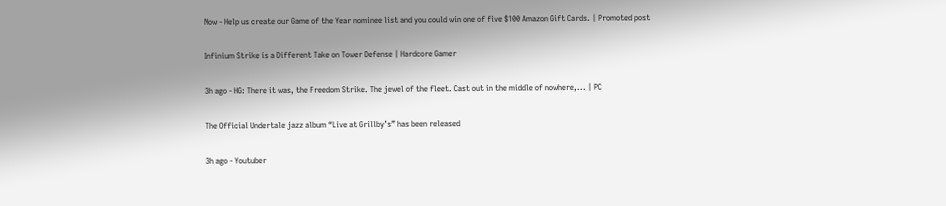Now - Help us create our Game of the Year nominee list and you could win one of five $100 Amazon Gift Cards. | Promoted post

Infinium Strike is a Different Take on Tower Defense | Hardcore Gamer

3h ago - HG: There it was, the Freedom Strike. The jewel of the fleet. Cast out in the middle of nowhere,... | PC

The Official Undertale jazz album “Live at Grillby’s” has been released

3h ago - Youtuber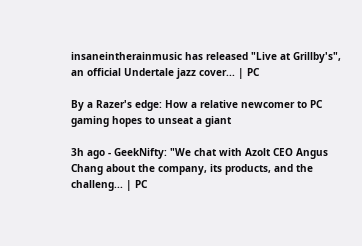insaneintherainmusic has released "Live at Grillby's", an official Undertale jazz cover... | PC

By a Razer's edge: How a relative newcomer to PC gaming hopes to unseat a giant

3h ago - GeekNifty: "We chat with Azolt CEO Angus Chang about the company, its products, and the challeng... | PC